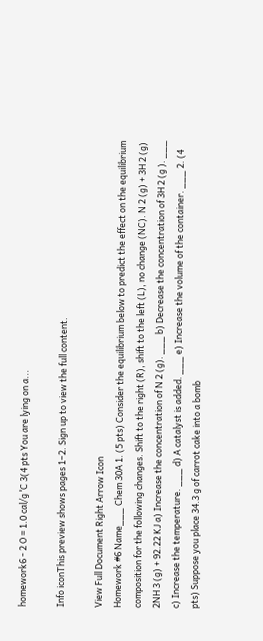homework6 - 2 O = 1.0 cal/g ˚C 3(4 pts You are lying on a...

Info iconThis preview shows pages 1–2. Sign up to view the full content.

View Full Document Right Arrow Icon
Homework #6 Name___ Chem 30A 1. (5 pts) Consider the equilibrium below to predict the effect on the equilibrium composition for the following changes. Shift to the right (R), shift to the left (L), no change (NC). N 2 (g) + 3H 2 (g) 2NH 3 (g) + 92.22 KJ a) Increase the concentration of N 2 (g). ___ b) Decrease the concentration of 3H 2 (g ). ___ c) Increase the temperature. ___ d) A catalyst is added. ___ e) Increase the volume of the container. ___ 2. (4 pts) Suppose you place 34.3 g of carrot cake into a bomb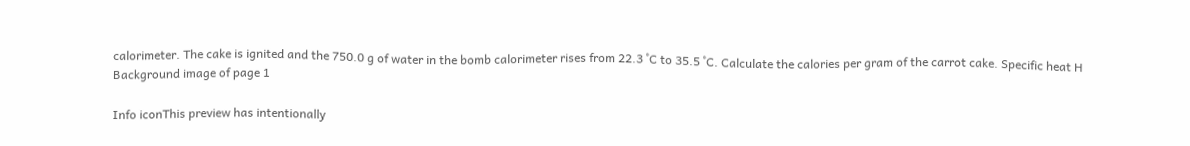calorimeter. The cake is ignited and the 750.0 g of water in the bomb calorimeter rises from 22.3 ˚C to 35.5 ˚C. Calculate the calories per gram of the carrot cake. Specific heat H
Background image of page 1

Info iconThis preview has intentionally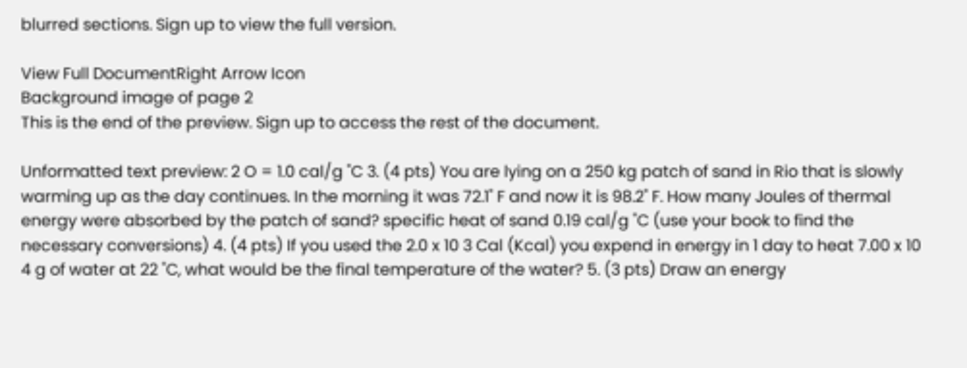blurred sections. Sign up to view the full version.

View Full DocumentRight Arrow Icon
Background image of page 2
This is the end of the preview. Sign up to access the rest of the document.

Unformatted text preview: 2 O = 1.0 cal/g ˚C 3. (4 pts) You are lying on a 250 kg patch of sand in Rio that is slowly warming up as the day continues. In the morning it was 72.1˚ F and now it is 98.2˚ F. How many Joules of thermal energy were absorbed by the patch of sand? specific heat of sand 0.19 cal/g ˚C (use your book to find the necessary conversions) 4. (4 pts) If you used the 2.0 x 10 3 Cal (Kcal) you expend in energy in 1 day to heat 7.00 x 10 4 g of water at 22 ˚C, what would be the final temperature of the water? 5. (3 pts) Draw an energy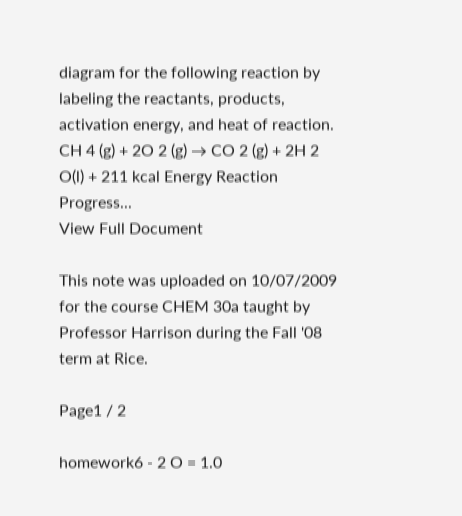diagram for the following reaction by labeling the reactants, products, activation energy, and heat of reaction. CH 4 (g) + 2O 2 (g) → CO 2 (g) + 2H 2 O(l) + 211 kcal Energy Reaction Progress...
View Full Document

This note was uploaded on 10/07/2009 for the course CHEM 30a taught by Professor Harrison during the Fall '08 term at Rice.

Page1 / 2

homework6 - 2 O = 1.0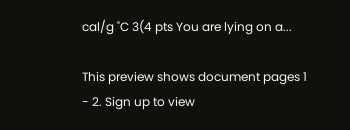cal/g ˚C 3(4 pts You are lying on a...

This preview shows document pages 1 - 2. Sign up to view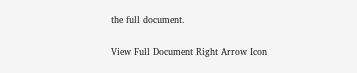the full document.

View Full Document Right Arrow Icon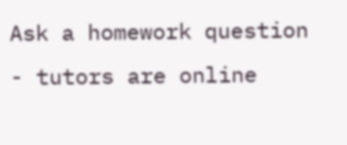Ask a homework question - tutors are online